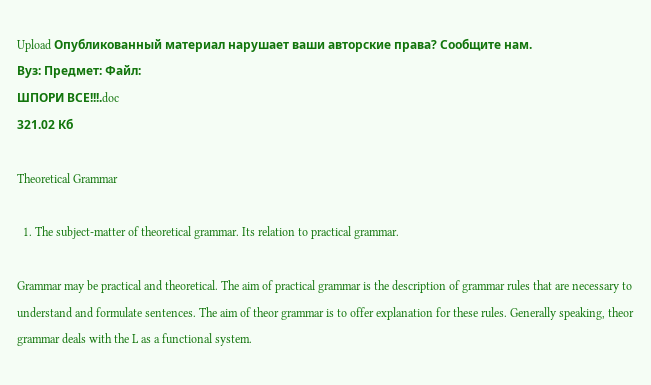Upload Опубликованный материал нарушает ваши авторские права? Сообщите нам.
Вуз: Предмет: Файл:
ШПОРИ ВСЕ!!!.doc
321.02 Кб

Theoretical Grammar

  1. The subject-matter of theoretical grammar. Its relation to practical grammar.

Grammar may be practical and theoretical. The aim of practical grammar is the description of grammar rules that are necessary to understand and formulate sentences. The aim of theor grammar is to offer explanation for these rules. Generally speaking, theor grammar deals with the L as a functional system.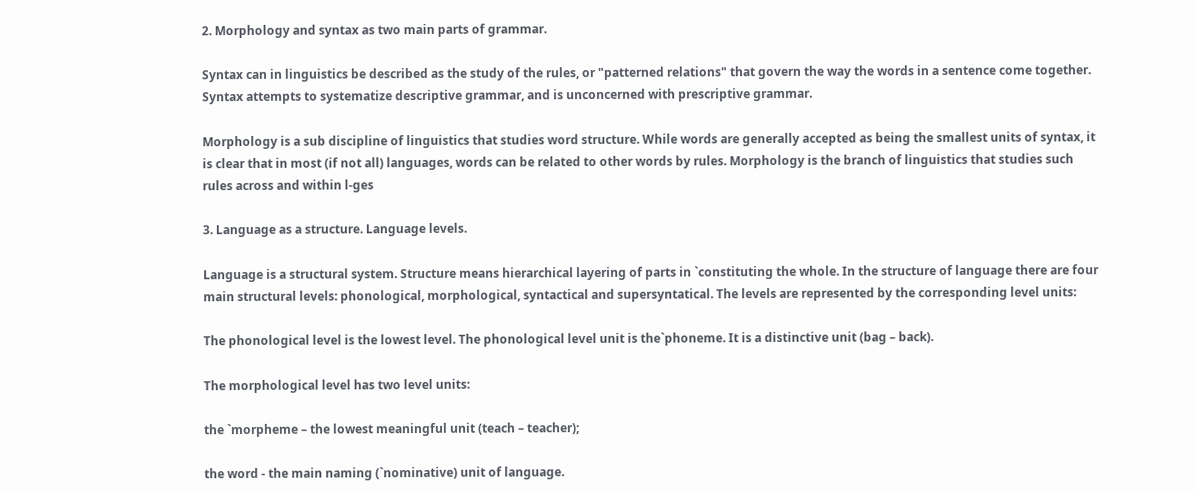2. Morphology and syntax as two main parts of grammar.

Syntax can in linguistics be described as the study of the rules, or "patterned relations" that govern the way the words in a sentence come together. Syntax attempts to systematize descriptive grammar, and is unconcerned with prescriptive grammar.

Morphology is a sub discipline of linguistics that studies word structure. While words are generally accepted as being the smallest units of syntax, it is clear that in most (if not all) languages, words can be related to other words by rules. Morphology is the branch of linguistics that studies such rules across and within l-ges

3. Language as a structure. Language levels.

Language is a structural system. Structure means hierarchical layering of parts in `constituting the whole. In the structure of language there are four main structural levels: phonological, morphological, syntactical and supersyntatical. The levels are represented by the corresponding level units:

The phonological level is the lowest level. The phonological level unit is the`phoneme. It is a distinctive unit (bag – back).

The morphological level has two level units:

the `morpheme – the lowest meaningful unit (teach – teacher);

the word - the main naming (`nominative) unit of language.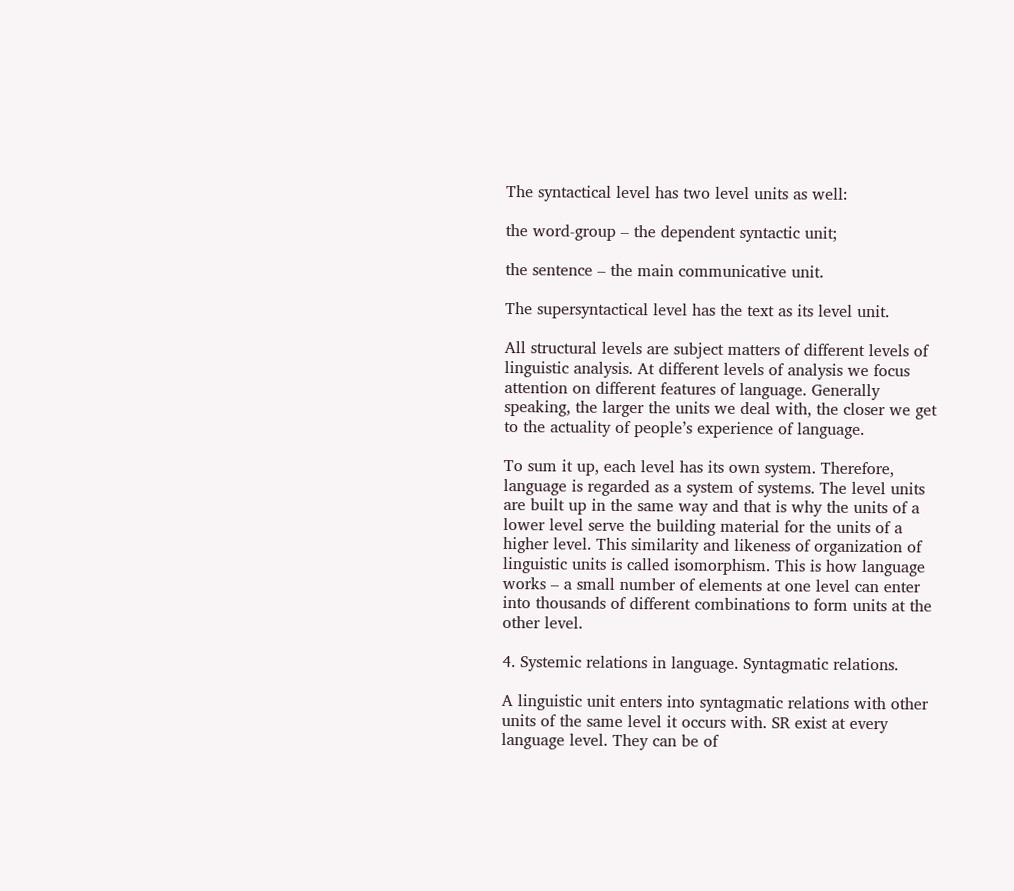The syntactical level has two level units as well:

the word-group – the dependent syntactic unit;

the sentence – the main communicative unit.

The supersyntactical level has the text as its level unit.

All structural levels are subject matters of different levels of linguistic analysis. At different levels of analysis we focus attention on different features of language. Generally speaking, the larger the units we deal with, the closer we get to the actuality of people’s experience of language.

To sum it up, each level has its own system. Therefore, language is regarded as a system of systems. The level units are built up in the same way and that is why the units of a lower level serve the building material for the units of a higher level. This similarity and likeness of organization of linguistic units is called isomorphism. This is how language works – a small number of elements at one level can enter into thousands of different combinations to form units at the other level.

4. Systemic relations in language. Syntagmatic relations.

A linguistic unit enters into syntagmatic relations with other units of the same level it occurs with. SR exist at every language level. They can be of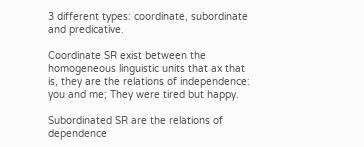3 different types: coordinate, subordinate and predicative.

Coordinate SR exist between the homogeneous linguistic units that ax that is, they are the relations of independence: you and me; They were tired but happy.

Subordinated SR are the relations of dependence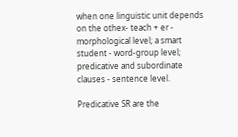when one linguistic unit depends on the othex- teach + er - morphological level; a smart student - word-group level; predicative and subordinate clauses - sentence level.

Predicative SR are the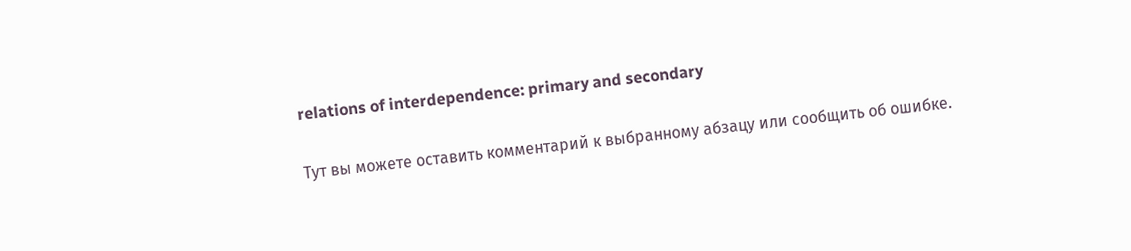relations of interdependence: primary and secondary

Тут вы можете оставить комментарий к выбранному абзацу или сообщить об ошибке.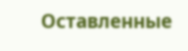Оставленные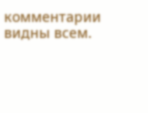комментарии видны всем.